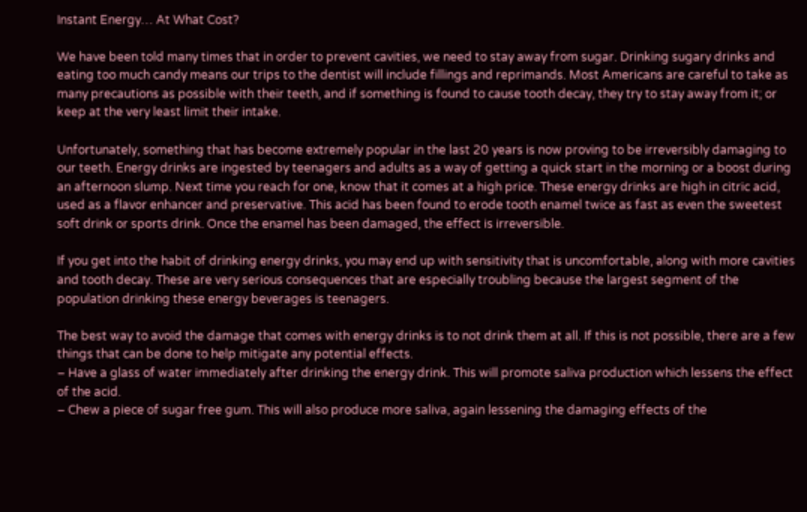Instant Energy… At What Cost?

We have been told many times that in order to prevent cavities, we need to stay away from sugar. Drinking sugary drinks and eating too much candy means our trips to the dentist will include fillings and reprimands. Most Americans are careful to take as many precautions as possible with their teeth, and if something is found to cause tooth decay, they try to stay away from it; or keep at the very least limit their intake.

Unfortunately, something that has become extremely popular in the last 20 years is now proving to be irreversibly damaging to our teeth. Energy drinks are ingested by teenagers and adults as a way of getting a quick start in the morning or a boost during an afternoon slump. Next time you reach for one, know that it comes at a high price. These energy drinks are high in citric acid, used as a flavor enhancer and preservative. This acid has been found to erode tooth enamel twice as fast as even the sweetest soft drink or sports drink. Once the enamel has been damaged, the effect is irreversible.

If you get into the habit of drinking energy drinks, you may end up with sensitivity that is uncomfortable, along with more cavities and tooth decay. These are very serious consequences that are especially troubling because the largest segment of the population drinking these energy beverages is teenagers.

The best way to avoid the damage that comes with energy drinks is to not drink them at all. If this is not possible, there are a few things that can be done to help mitigate any potential effects.
– Have a glass of water immediately after drinking the energy drink. This will promote saliva production which lessens the effect of the acid.
– Chew a piece of sugar free gum. This will also produce more saliva, again lessening the damaging effects of the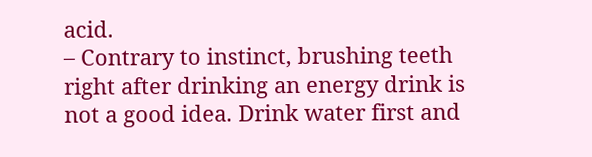acid.
– Contrary to instinct, brushing teeth right after drinking an energy drink is not a good idea. Drink water first and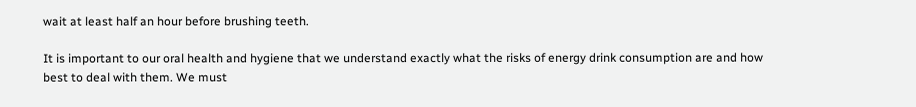wait at least half an hour before brushing teeth.

It is important to our oral health and hygiene that we understand exactly what the risks of energy drink consumption are and how best to deal with them. We must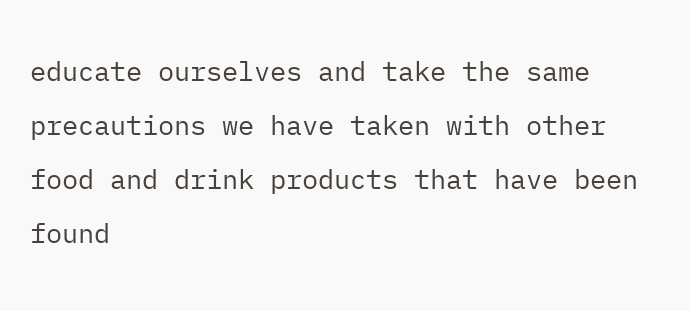educate ourselves and take the same precautions we have taken with other food and drink products that have been found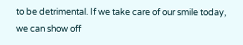to be detrimental. If we take care of our smile today, we can show off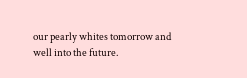our pearly whites tomorrow and well into the future.